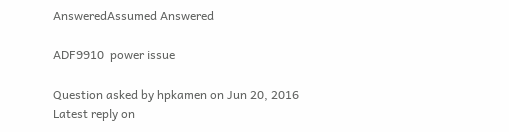AnsweredAssumed Answered

ADF9910  power issue

Question asked by hpkamen on Jun 20, 2016
Latest reply on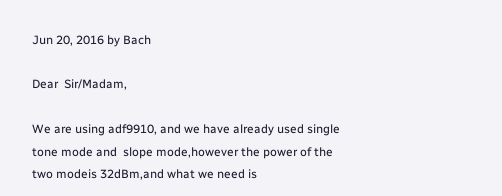Jun 20, 2016 by Bach

Dear  Sir/Madam,

We are using adf9910, and we have already used single tone mode and  slope mode,however the power of the two modeis 32dBm,and what we need is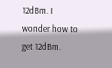12dBm. I wonder how to get 12dBm.